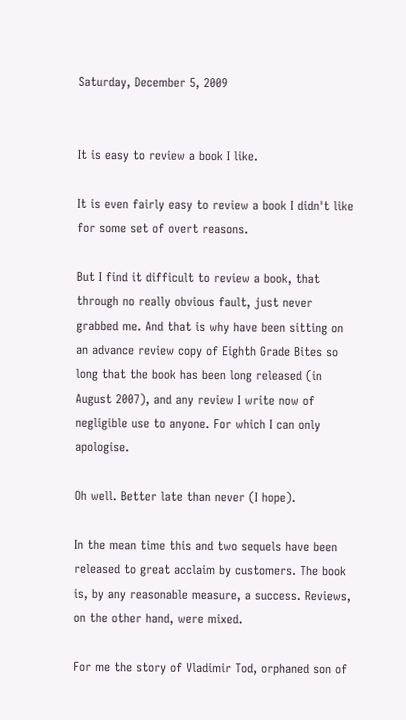Saturday, December 5, 2009


It is easy to review a book I like.

It is even fairly easy to review a book I didn't like for some set of overt reasons.

But I find it difficult to review a book, that through no really obvious fault, just never grabbed me. And that is why have been sitting on an advance review copy of Eighth Grade Bites so long that the book has been long released (in August 2007), and any review I write now of negligible use to anyone. For which I can only apologise.

Oh well. Better late than never (I hope).

In the mean time this and two sequels have been released to great acclaim by customers. The book is, by any reasonable measure, a success. Reviews, on the other hand, were mixed.

For me the story of Vladimir Tod, orphaned son of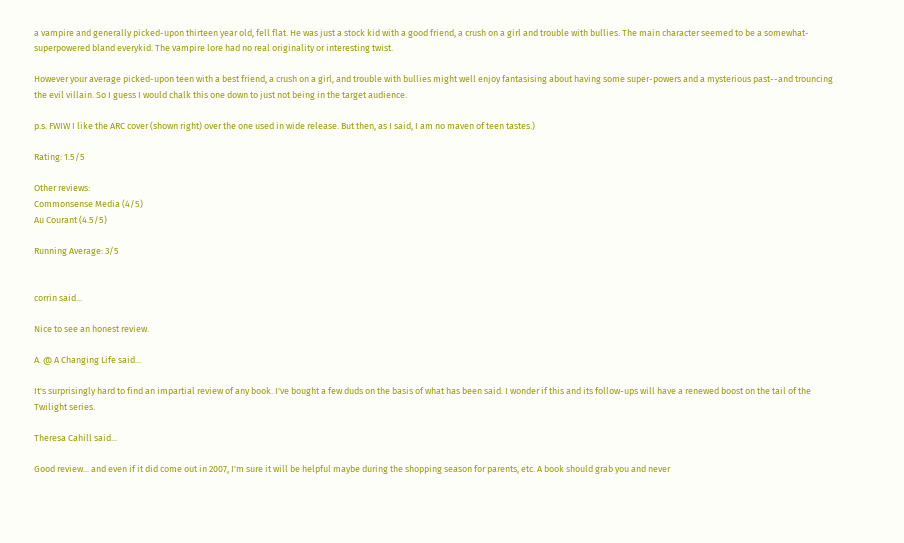a vampire and generally picked-upon thirteen year old, fell flat. He was just a stock kid with a good friend, a crush on a girl and trouble with bullies. The main character seemed to be a somewhat-superpowered bland everykid. The vampire lore had no real originality or interesting twist.

However your average picked-upon teen with a best friend, a crush on a girl, and trouble with bullies might well enjoy fantasising about having some super-powers and a mysterious past--and trouncing the evil villain. So I guess I would chalk this one down to just not being in the target audience.

p.s. FWIW I like the ARC cover (shown right) over the one used in wide release. But then, as I said, I am no maven of teen tastes.)

Rating: 1.5/5

Other reviews:
Commonsense Media (4/5)
Au Courant (4.5/5)

Running Average: 3/5


corrin said...

Nice to see an honest review.

A. @ A Changing Life said...

It's surprisingly hard to find an impartial review of any book. I've bought a few duds on the basis of what has been said. I wonder if this and its follow-ups will have a renewed boost on the tail of the Twilight series.

Theresa Cahill said...

Good review... and even if it did come out in 2007, I'm sure it will be helpful maybe during the shopping season for parents, etc. A book should grab you and never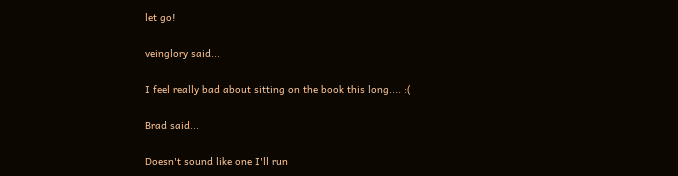let go!

veinglory said...

I feel really bad about sitting on the book this long.... :(

Brad said...

Doesn't sound like one I'll run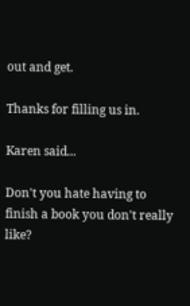out and get.

Thanks for filling us in.

Karen said...

Don't you hate having to finish a book you don't really like?